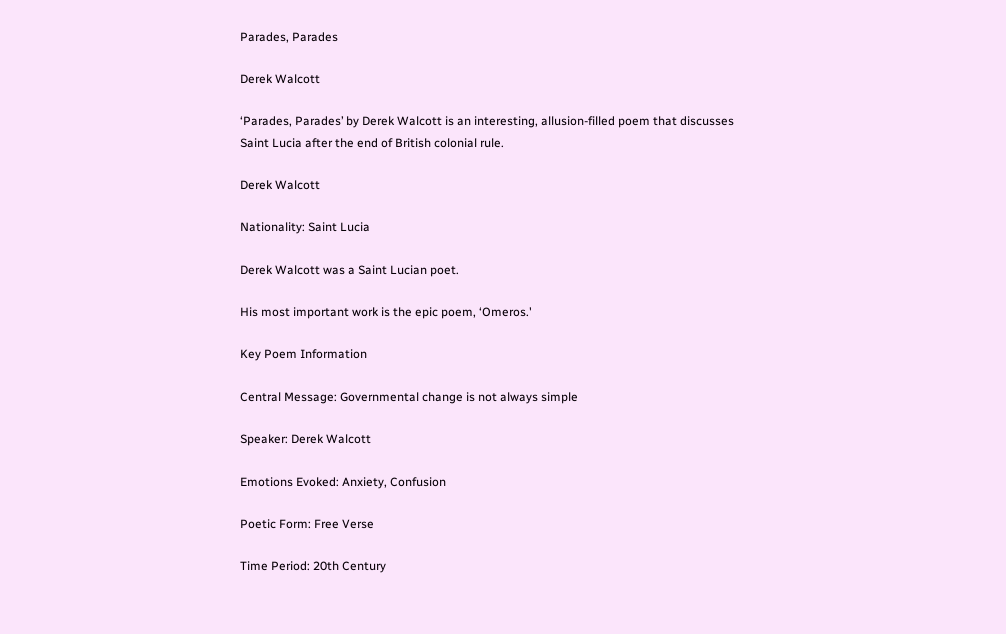Parades, Parades

Derek Walcott

‘Parades, Parades’ by Derek Walcott is an interesting, allusion-filled poem that discusses Saint Lucia after the end of British colonial rule.

Derek Walcott

Nationality: Saint Lucia

Derek Walcott was a Saint Lucian poet.

His most important work is the epic poem, ‘Omeros.'

Key Poem Information

Central Message: Governmental change is not always simple

Speaker: Derek Walcott

Emotions Evoked: Anxiety, Confusion

Poetic Form: Free Verse

Time Period: 20th Century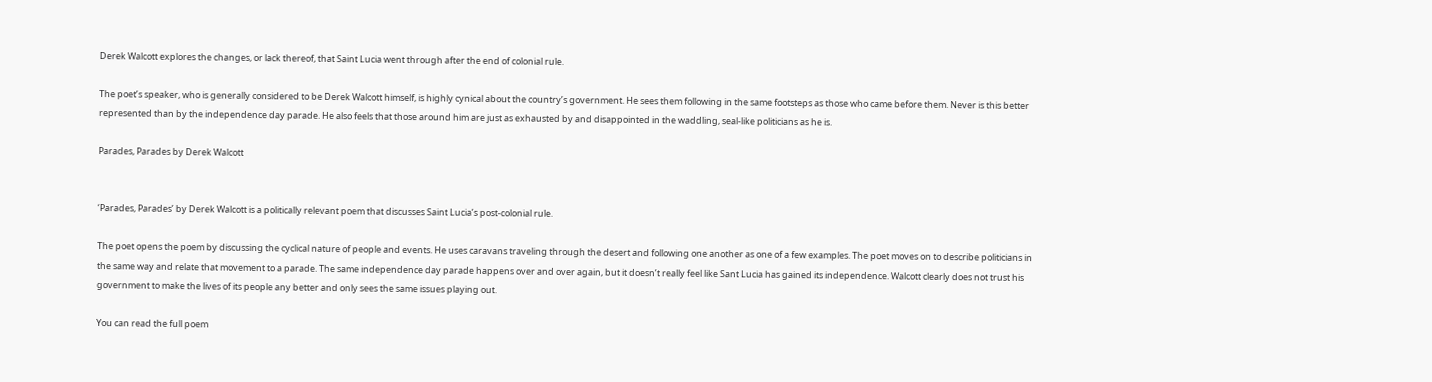Derek Walcott explores the changes, or lack thereof, that Saint Lucia went through after the end of colonial rule.

The poet’s speaker, who is generally considered to be Derek Walcott himself, is highly cynical about the country’s government. He sees them following in the same footsteps as those who came before them. Never is this better represented than by the independence day parade. He also feels that those around him are just as exhausted by and disappointed in the waddling, seal-like politicians as he is.

Parades, Parades by Derek Walcott


‘Parades, Parades’ by Derek Walcott is a politically relevant poem that discusses Saint Lucia’s post-colonial rule.

The poet opens the poem by discussing the cyclical nature of people and events. He uses caravans traveling through the desert and following one another as one of a few examples. The poet moves on to describe politicians in the same way and relate that movement to a parade. The same independence day parade happens over and over again, but it doesn’t really feel like Sant Lucia has gained its independence. Walcott clearly does not trust his government to make the lives of its people any better and only sees the same issues playing out.

You can read the full poem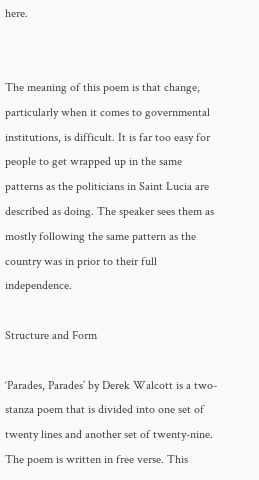here.


The meaning of this poem is that change, particularly when it comes to governmental institutions, is difficult. It is far too easy for people to get wrapped up in the same patterns as the politicians in Saint Lucia are described as doing. The speaker sees them as mostly following the same pattern as the country was in prior to their full independence.

Structure and Form

‘Parades, Parades’ by Derek Walcott is a two-stanza poem that is divided into one set of twenty lines and another set of twenty-nine. The poem is written in free verse. This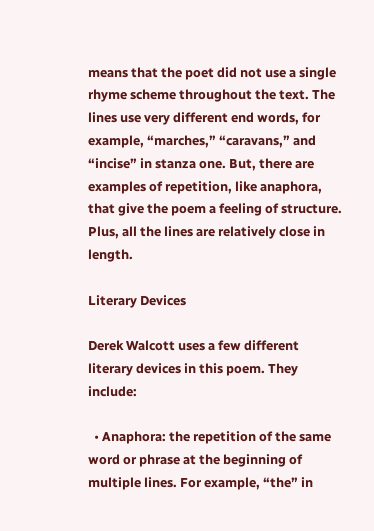means that the poet did not use a single rhyme scheme throughout the text. The lines use very different end words, for example, “marches,” “caravans,” and “incise” in stanza one. But, there are examples of repetition, like anaphora, that give the poem a feeling of structure. Plus, all the lines are relatively close in length.

Literary Devices

Derek Walcott uses a few different literary devices in this poem. They include:

  • Anaphora: the repetition of the same word or phrase at the beginning of multiple lines. For example, “the” in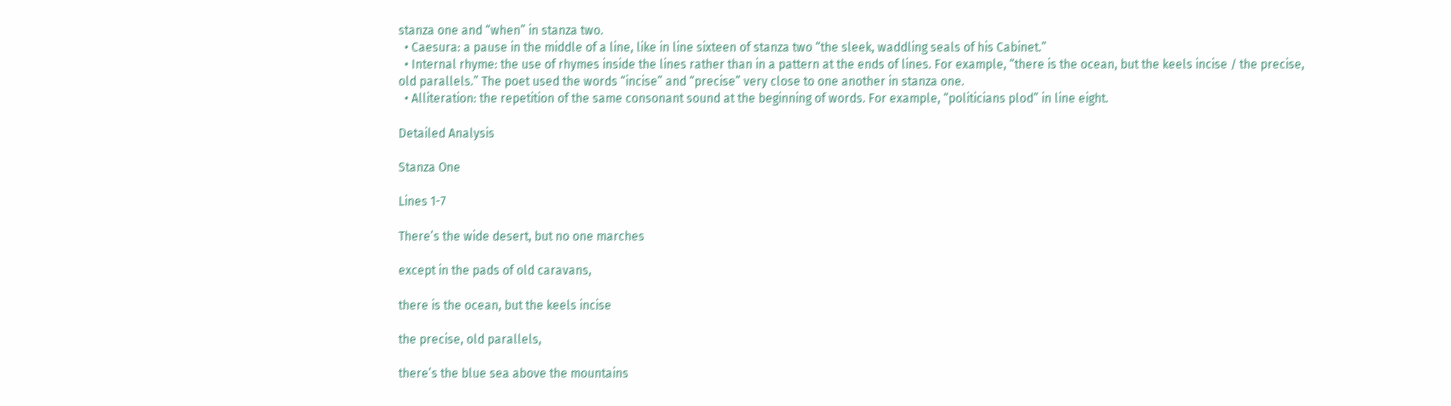stanza one and “when” in stanza two.
  • Caesura: a pause in the middle of a line, like in line sixteen of stanza two “the sleek, waddling seals of his Cabinet.”
  • Internal rhyme: the use of rhymes inside the lines rather than in a pattern at the ends of lines. For example, “there is the ocean, but the keels incise / the precise, old parallels.” The poet used the words “incise” and “precise” very close to one another in stanza one.
  • Alliteration: the repetition of the same consonant sound at the beginning of words. For example, “politicians plod” in line eight.

Detailed Analysis

Stanza One

Lines 1-7

There’s the wide desert, but no one marches

except in the pads of old caravans,

there is the ocean, but the keels incise

the precise, old parallels,

there’s the blue sea above the mountains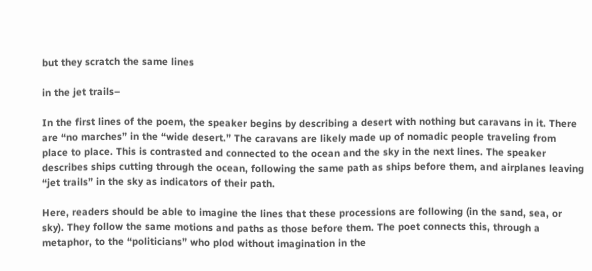but they scratch the same lines

in the jet trails–

In the first lines of the poem, the speaker begins by describing a desert with nothing but caravans in it. There are “no marches” in the “wide desert.” The caravans are likely made up of nomadic people traveling from place to place. This is contrasted and connected to the ocean and the sky in the next lines. The speaker describes ships cutting through the ocean, following the same path as ships before them, and airplanes leaving “jet trails” in the sky as indicators of their path.

Here, readers should be able to imagine the lines that these processions are following (in the sand, sea, or sky). They follow the same motions and paths as those before them. The poet connects this, through a metaphor, to the “politicians” who plod without imagination in the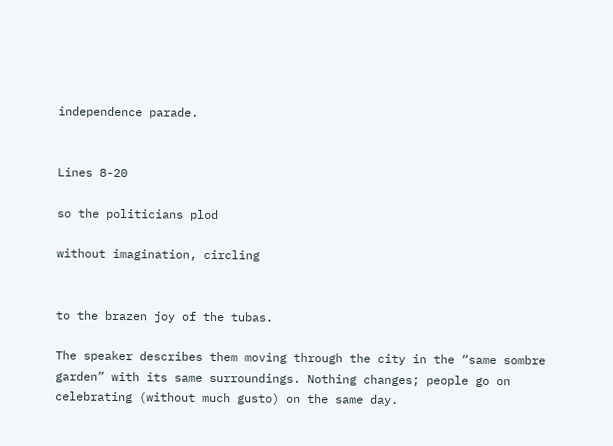independence parade.


Lines 8-20

so the politicians plod

without imagination, circling


to the brazen joy of the tubas.

The speaker describes them moving through the city in the “same sombre garden” with its same surroundings. Nothing changes; people go on celebrating (without much gusto) on the same day.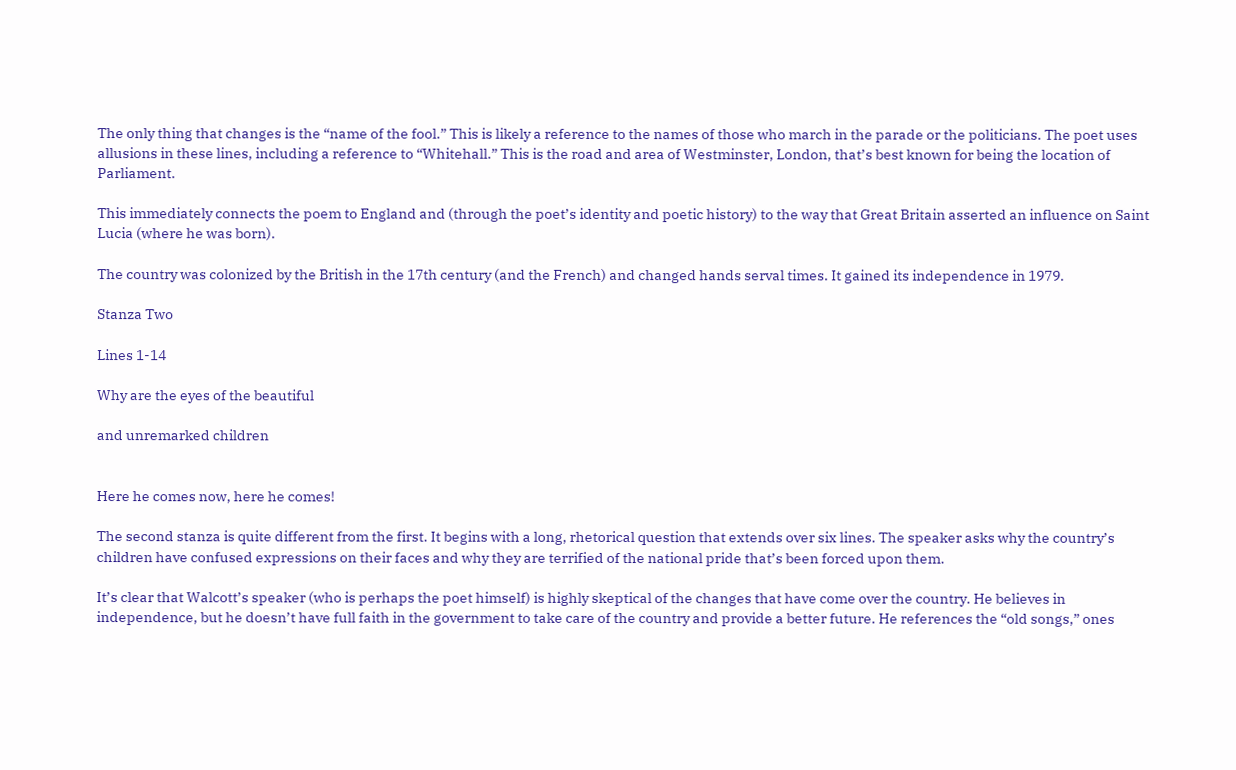The only thing that changes is the “name of the fool.” This is likely a reference to the names of those who march in the parade or the politicians. The poet uses allusions in these lines, including a reference to “Whitehall.” This is the road and area of Westminster, London, that’s best known for being the location of Parliament.

This immediately connects the poem to England and (through the poet’s identity and poetic history) to the way that Great Britain asserted an influence on Saint Lucia (where he was born).

The country was colonized by the British in the 17th century (and the French) and changed hands serval times. It gained its independence in 1979.

Stanza Two

Lines 1-14

Why are the eyes of the beautiful

and unremarked children


Here he comes now, here he comes!

The second stanza is quite different from the first. It begins with a long, rhetorical question that extends over six lines. The speaker asks why the country’s children have confused expressions on their faces and why they are terrified of the national pride that’s been forced upon them.

It’s clear that Walcott’s speaker (who is perhaps the poet himself) is highly skeptical of the changes that have come over the country. He believes in independence, but he doesn’t have full faith in the government to take care of the country and provide a better future. He references the “old songs,” ones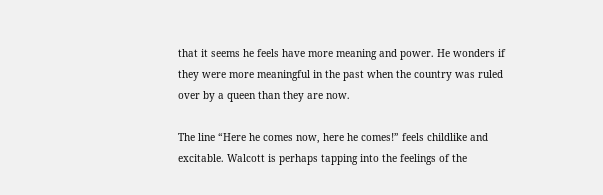that it seems he feels have more meaning and power. He wonders if they were more meaningful in the past when the country was ruled over by a queen than they are now.

The line “Here he comes now, here he comes!” feels childlike and excitable. Walcott is perhaps tapping into the feelings of the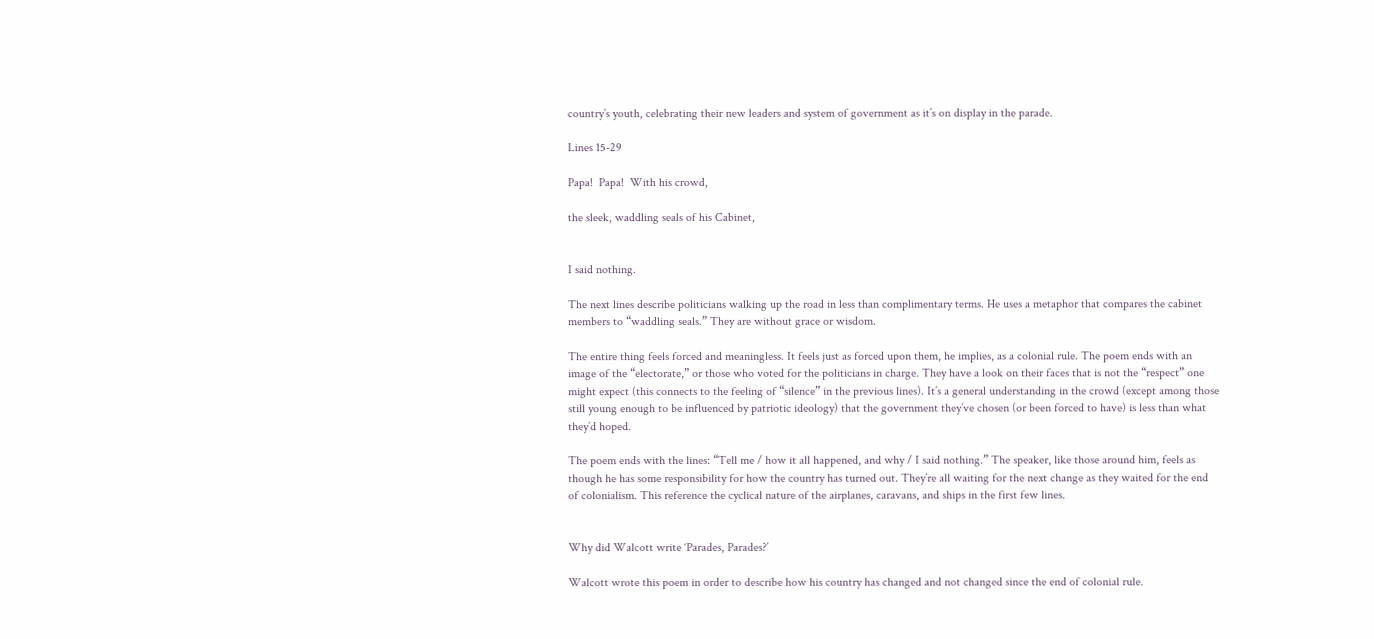country’s youth, celebrating their new leaders and system of government as it’s on display in the parade.

Lines 15-29

Papa!  Papa!  With his crowd,

the sleek, waddling seals of his Cabinet,


I said nothing.

The next lines describe politicians walking up the road in less than complimentary terms. He uses a metaphor that compares the cabinet members to “waddling seals.” They are without grace or wisdom.

The entire thing feels forced and meaningless. It feels just as forced upon them, he implies, as a colonial rule. The poem ends with an image of the “electorate,” or those who voted for the politicians in charge. They have a look on their faces that is not the “respect” one might expect (this connects to the feeling of “silence” in the previous lines). It’s a general understanding in the crowd (except among those still young enough to be influenced by patriotic ideology) that the government they’ve chosen (or been forced to have) is less than what they’d hoped.

The poem ends with the lines: “Tell me / how it all happened, and why / I said nothing.” The speaker, like those around him, feels as though he has some responsibility for how the country has turned out. They’re all waiting for the next change as they waited for the end of colonialism. This reference the cyclical nature of the airplanes, caravans, and ships in the first few lines.


Why did Walcott write ‘Parades, Parades?’

Walcott wrote this poem in order to describe how his country has changed and not changed since the end of colonial rule.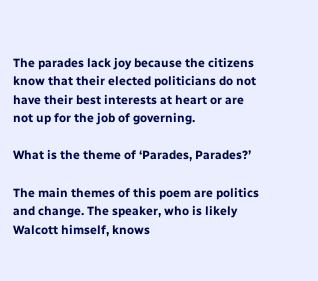The parades lack joy because the citizens know that their elected politicians do not have their best interests at heart or are not up for the job of governing.

What is the theme of ‘Parades, Parades?’

The main themes of this poem are politics and change. The speaker, who is likely Walcott himself, knows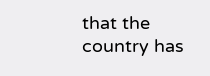that the country has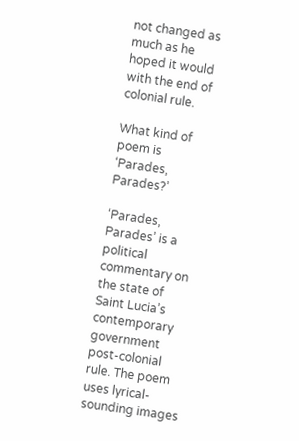not changed as much as he hoped it would with the end of colonial rule.

What kind of poem is ‘Parades, Parades?’

‘Parades, Parades’ is a political commentary on the state of Saint Lucia’s contemporary government post-colonial rule. The poem uses lyrical-sounding images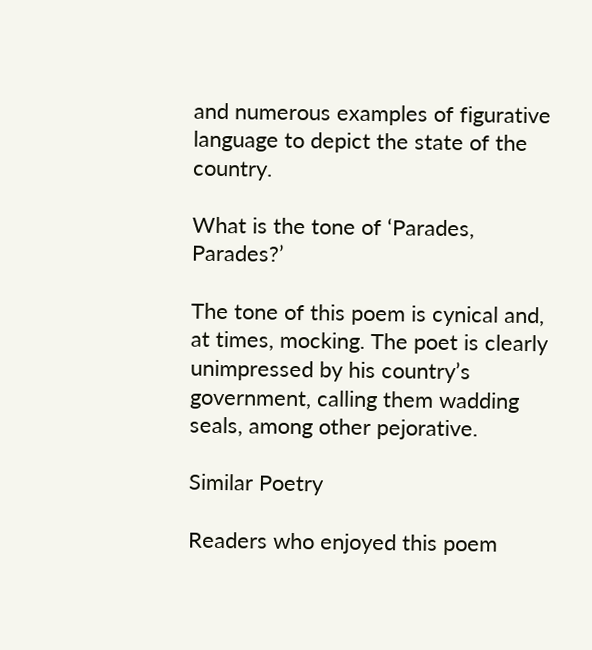and numerous examples of figurative language to depict the state of the country.

What is the tone of ‘Parades, Parades?’

The tone of this poem is cynical and, at times, mocking. The poet is clearly unimpressed by his country’s government, calling them wadding seals, among other pejorative.

Similar Poetry

Readers who enjoyed this poem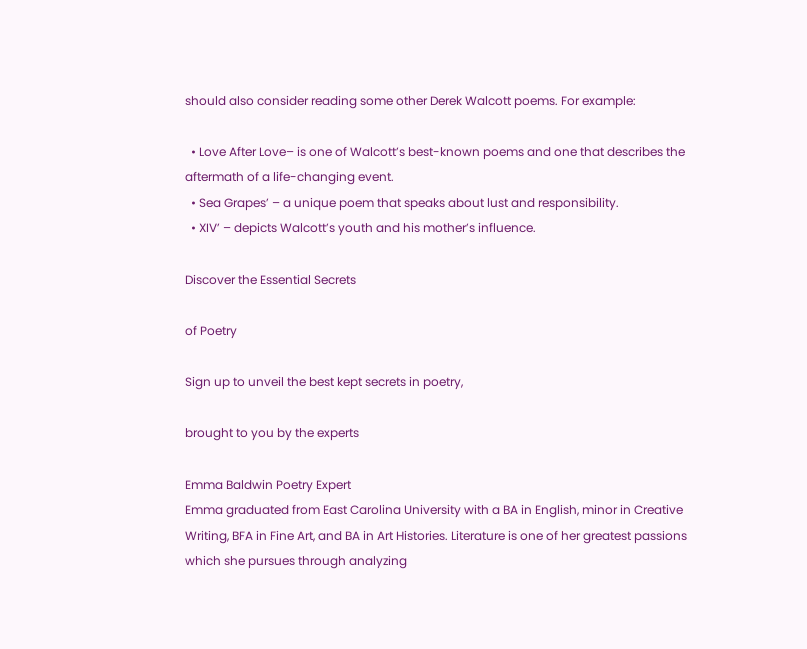should also consider reading some other Derek Walcott poems. For example:

  • Love After Love– is one of Walcott’s best-known poems and one that describes the aftermath of a life-changing event.
  • Sea Grapes’ – a unique poem that speaks about lust and responsibility.
  • XIV’ – depicts Walcott’s youth and his mother’s influence.

Discover the Essential Secrets

of Poetry

Sign up to unveil the best kept secrets in poetry,

brought to you by the experts

Emma Baldwin Poetry Expert
Emma graduated from East Carolina University with a BA in English, minor in Creative Writing, BFA in Fine Art, and BA in Art Histories. Literature is one of her greatest passions which she pursues through analyzing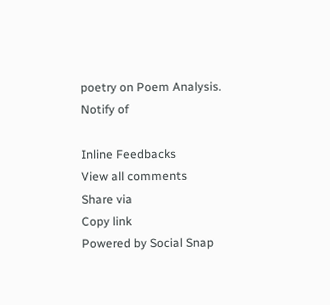poetry on Poem Analysis.
Notify of

Inline Feedbacks
View all comments
Share via
Copy link
Powered by Social Snap